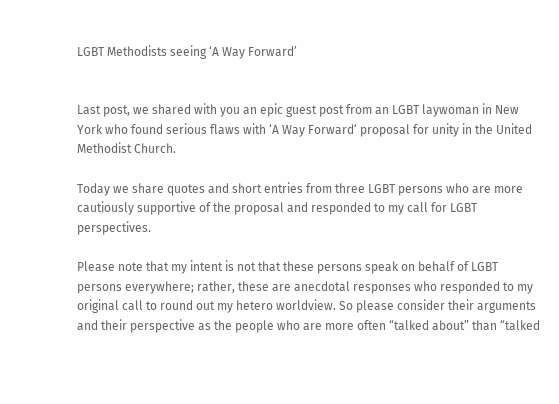LGBT Methodists seeing ‘A Way Forward’


Last post, we shared with you an epic guest post from an LGBT laywoman in New York who found serious flaws with ‘A Way Forward‘ proposal for unity in the United Methodist Church.

Today we share quotes and short entries from three LGBT persons who are more cautiously supportive of the proposal and responded to my call for LGBT perspectives.

Please note that my intent is not that these persons speak on behalf of LGBT persons everywhere; rather, these are anecdotal responses who responded to my original call to round out my hetero worldview. So please consider their arguments and their perspective as the people who are more often “talked about” than “talked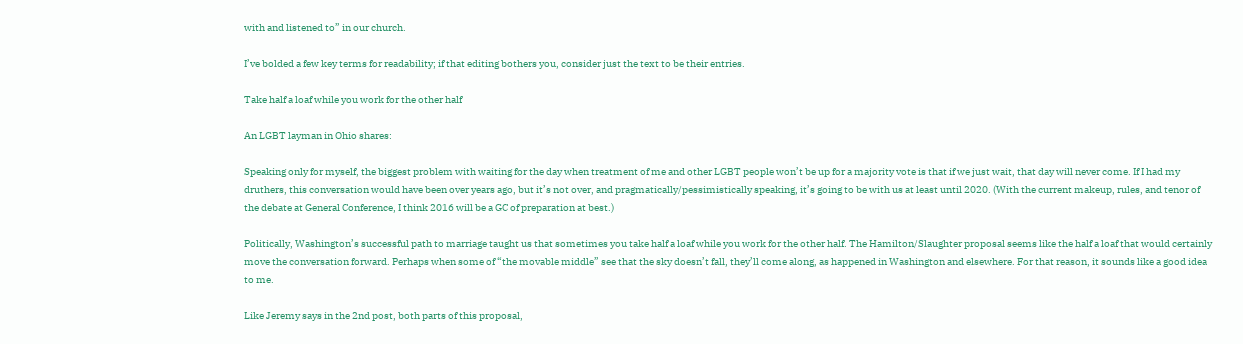with and listened to” in our church.

I’ve bolded a few key terms for readability; if that editing bothers you, consider just the text to be their entries.

Take half a loaf while you work for the other half

An LGBT layman in Ohio shares:

Speaking only for myself, the biggest problem with waiting for the day when treatment of me and other LGBT people won’t be up for a majority vote is that if we just wait, that day will never come. If I had my druthers, this conversation would have been over years ago, but it’s not over, and pragmatically/pessimistically speaking, it’s going to be with us at least until 2020. (With the current makeup, rules, and tenor of the debate at General Conference, I think 2016 will be a GC of preparation at best.)

Politically, Washington’s successful path to marriage taught us that sometimes you take half a loaf while you work for the other half. The Hamilton/Slaughter proposal seems like the half a loaf that would certainly move the conversation forward. Perhaps when some of “the movable middle” see that the sky doesn’t fall, they’ll come along, as happened in Washington and elsewhere. For that reason, it sounds like a good idea to me.

Like Jeremy says in the 2nd post, both parts of this proposal,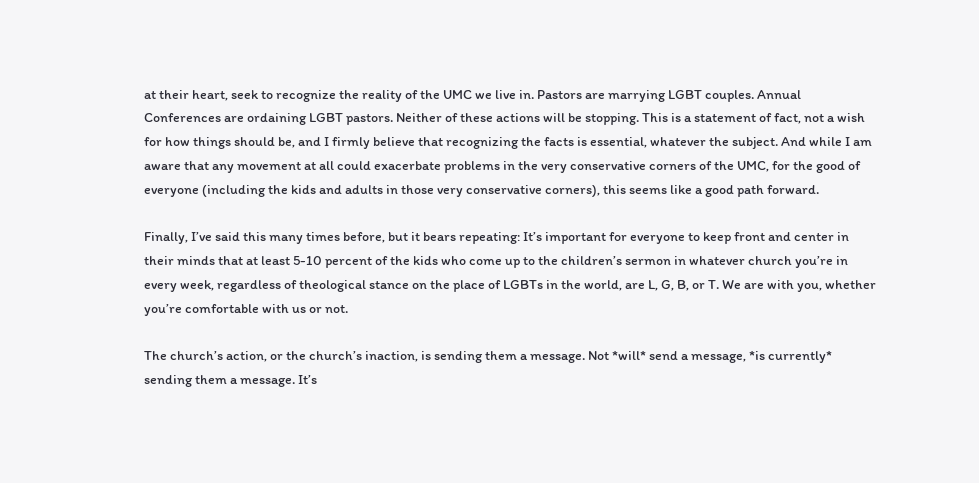at their heart, seek to recognize the reality of the UMC we live in. Pastors are marrying LGBT couples. Annual Conferences are ordaining LGBT pastors. Neither of these actions will be stopping. This is a statement of fact, not a wish for how things should be, and I firmly believe that recognizing the facts is essential, whatever the subject. And while I am aware that any movement at all could exacerbate problems in the very conservative corners of the UMC, for the good of everyone (including the kids and adults in those very conservative corners), this seems like a good path forward.

Finally, I’ve said this many times before, but it bears repeating: It’s important for everyone to keep front and center in their minds that at least 5-10 percent of the kids who come up to the children’s sermon in whatever church you’re in every week, regardless of theological stance on the place of LGBTs in the world, are L, G, B, or T. We are with you, whether you’re comfortable with us or not.

The church’s action, or the church’s inaction, is sending them a message. Not *will* send a message, *is currently* sending them a message. It’s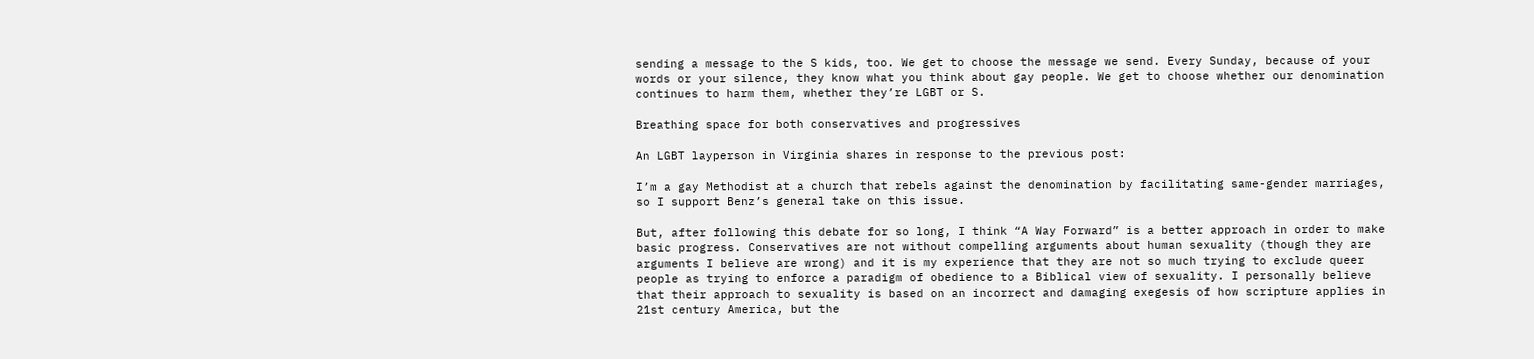sending a message to the S kids, too. We get to choose the message we send. Every Sunday, because of your words or your silence, they know what you think about gay people. We get to choose whether our denomination continues to harm them, whether they’re LGBT or S.

Breathing space for both conservatives and progressives

An LGBT layperson in Virginia shares in response to the previous post:

I’m a gay Methodist at a church that rebels against the denomination by facilitating same-gender marriages, so I support Benz’s general take on this issue.

But, after following this debate for so long, I think “A Way Forward” is a better approach in order to make basic progress. Conservatives are not without compelling arguments about human sexuality (though they are arguments I believe are wrong) and it is my experience that they are not so much trying to exclude queer people as trying to enforce a paradigm of obedience to a Biblical view of sexuality. I personally believe that their approach to sexuality is based on an incorrect and damaging exegesis of how scripture applies in 21st century America, but the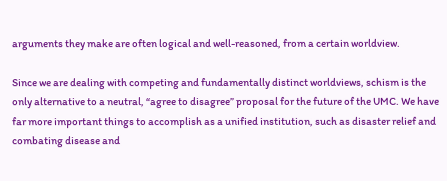arguments they make are often logical and well-reasoned, from a certain worldview.

Since we are dealing with competing and fundamentally distinct worldviews, schism is the only alternative to a neutral, “agree to disagree” proposal for the future of the UMC. We have far more important things to accomplish as a unified institution, such as disaster relief and combating disease and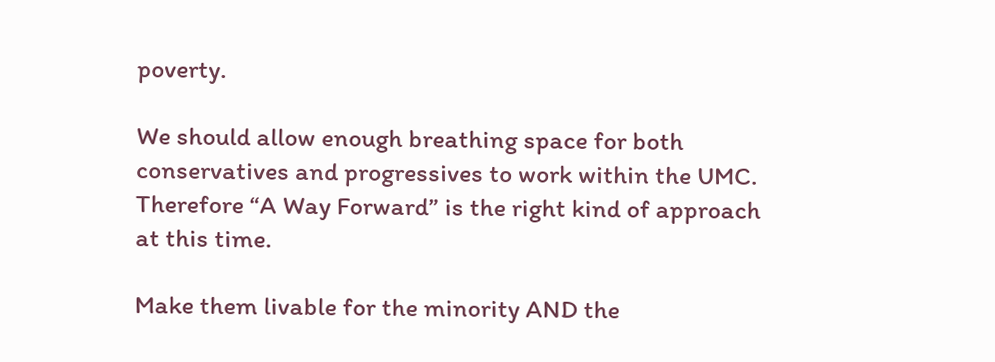poverty.

We should allow enough breathing space for both conservatives and progressives to work within the UMC. Therefore “A Way Forward” is the right kind of approach at this time.

Make them livable for the minority AND the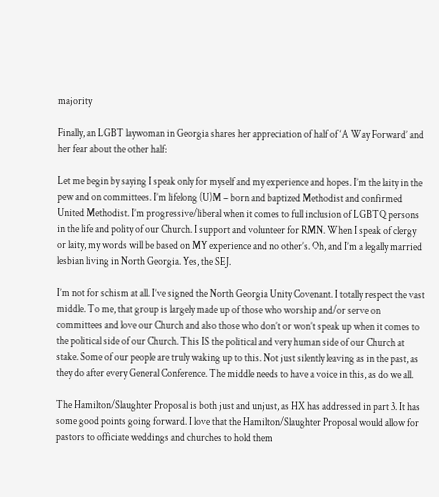majority

Finally, an LGBT laywoman in Georgia shares her appreciation of half of ‘A Way Forward’ and her fear about the other half:

Let me begin by saying I speak only for myself and my experience and hopes. I’m the laity in the pew and on committees. I’m lifelong (U)M – born and baptized Methodist and confirmed United Methodist. I’m progressive/liberal when it comes to full inclusion of LGBTQ persons in the life and polity of our Church. I support and volunteer for RMN. When I speak of clergy or laity, my words will be based on MY experience and no other’s. Oh, and I’m a legally married lesbian living in North Georgia. Yes, the SEJ.

I’m not for schism at all. I’ve signed the North Georgia Unity Covenant. I totally respect the vast middle. To me, that group is largely made up of those who worship and/or serve on committees and love our Church and also those who don’t or won’t speak up when it comes to the political side of our Church. This IS the political and very human side of our Church at stake. Some of our people are truly waking up to this. Not just silently leaving as in the past, as they do after every General Conference. The middle needs to have a voice in this, as do we all.

The Hamilton/Slaughter Proposal is both just and unjust, as HX has addressed in part 3. It has some good points going forward. I love that the Hamilton/Slaughter Proposal would allow for pastors to officiate weddings and churches to hold them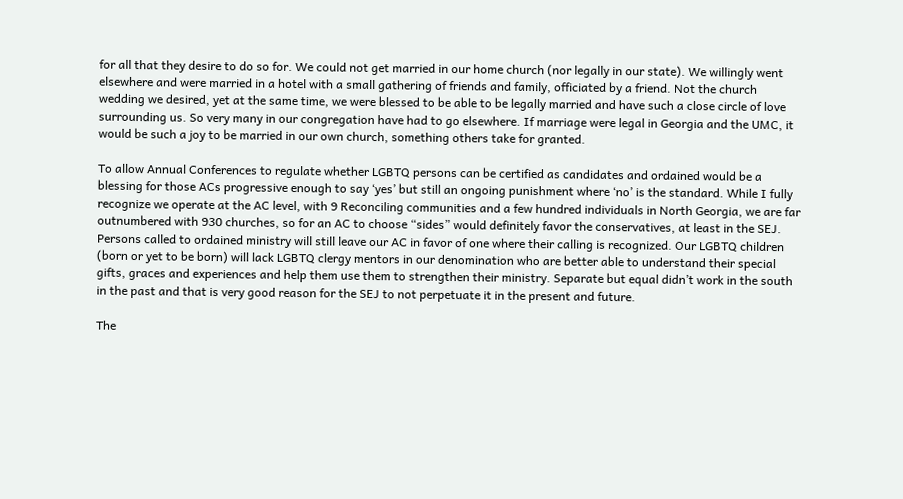for all that they desire to do so for. We could not get married in our home church (nor legally in our state). We willingly went elsewhere and were married in a hotel with a small gathering of friends and family, officiated by a friend. Not the church wedding we desired, yet at the same time, we were blessed to be able to be legally married and have such a close circle of love surrounding us. So very many in our congregation have had to go elsewhere. If marriage were legal in Georgia and the UMC, it would be such a joy to be married in our own church, something others take for granted.

To allow Annual Conferences to regulate whether LGBTQ persons can be certified as candidates and ordained would be a blessing for those ACs progressive enough to say ‘yes’ but still an ongoing punishment where ‘no’ is the standard. While I fully recognize we operate at the AC level, with 9 Reconciling communities and a few hundred individuals in North Georgia, we are far outnumbered with 930 churches, so for an AC to choose “sides” would definitely favor the conservatives, at least in the SEJ. Persons called to ordained ministry will still leave our AC in favor of one where their calling is recognized. Our LGBTQ children (born or yet to be born) will lack LGBTQ clergy mentors in our denomination who are better able to understand their special gifts, graces and experiences and help them use them to strengthen their ministry. Separate but equal didn’t work in the south in the past and that is very good reason for the SEJ to not perpetuate it in the present and future.

The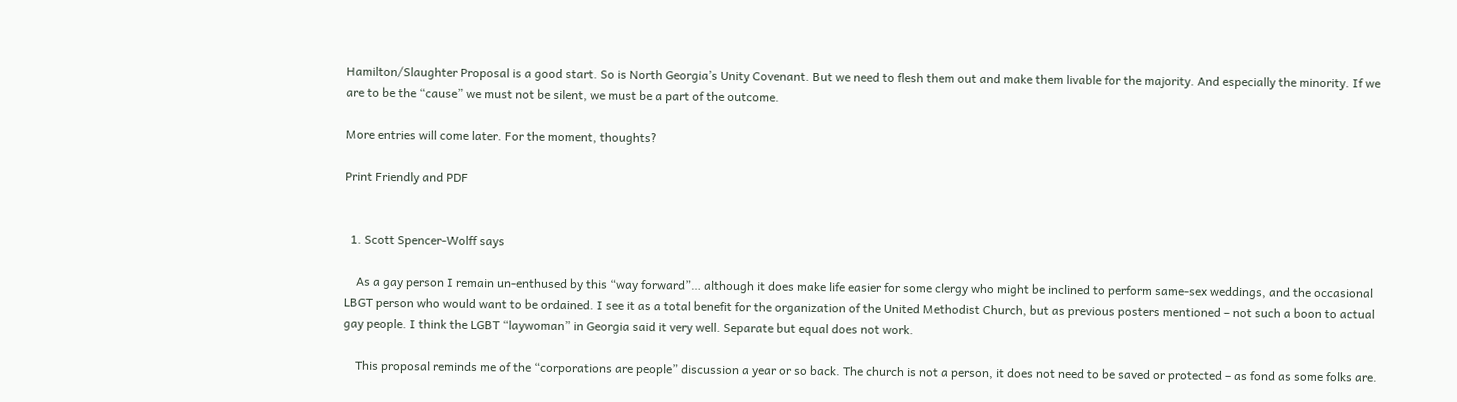Hamilton/Slaughter Proposal is a good start. So is North Georgia’s Unity Covenant. But we need to flesh them out and make them livable for the majority. And especially the minority. If we are to be the “cause” we must not be silent, we must be a part of the outcome.

More entries will come later. For the moment, thoughts?

Print Friendly and PDF


  1. Scott Spencer-Wolff says

    As a gay person I remain un-enthused by this “way forward”… although it does make life easier for some clergy who might be inclined to perform same-sex weddings, and the occasional LBGT person who would want to be ordained. I see it as a total benefit for the organization of the United Methodist Church, but as previous posters mentioned – not such a boon to actual gay people. I think the LGBT “laywoman” in Georgia said it very well. Separate but equal does not work.

    This proposal reminds me of the “corporations are people” discussion a year or so back. The church is not a person, it does not need to be saved or protected – as fond as some folks are.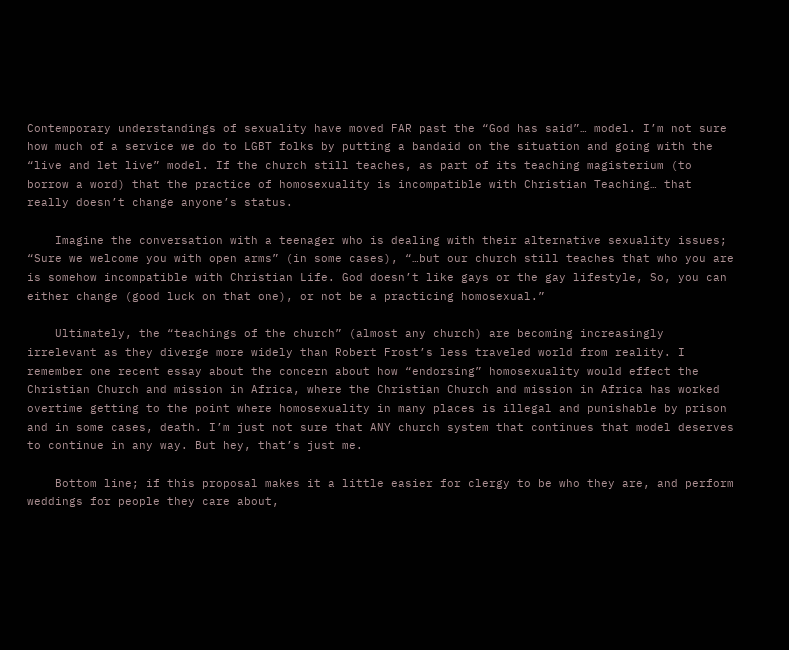Contemporary understandings of sexuality have moved FAR past the “God has said”… model. I’m not sure how much of a service we do to LGBT folks by putting a bandaid on the situation and going with the “live and let live” model. If the church still teaches, as part of its teaching magisterium (to borrow a word) that the practice of homosexuality is incompatible with Christian Teaching… that really doesn’t change anyone’s status.

    Imagine the conversation with a teenager who is dealing with their alternative sexuality issues; “Sure we welcome you with open arms” (in some cases), “…but our church still teaches that who you are is somehow incompatible with Christian Life. God doesn’t like gays or the gay lifestyle, So, you can either change (good luck on that one), or not be a practicing homosexual.”

    Ultimately, the “teachings of the church” (almost any church) are becoming increasingly irrelevant as they diverge more widely than Robert Frost’s less traveled world from reality. I remember one recent essay about the concern about how “endorsing” homosexuality would effect the Christian Church and mission in Africa, where the Christian Church and mission in Africa has worked overtime getting to the point where homosexuality in many places is illegal and punishable by prison and in some cases, death. I’m just not sure that ANY church system that continues that model deserves to continue in any way. But hey, that’s just me.

    Bottom line; if this proposal makes it a little easier for clergy to be who they are, and perform weddings for people they care about,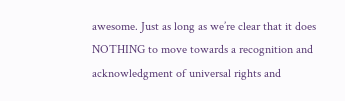awesome. Just as long as we’re clear that it does NOTHING to move towards a recognition and acknowledgment of universal rights and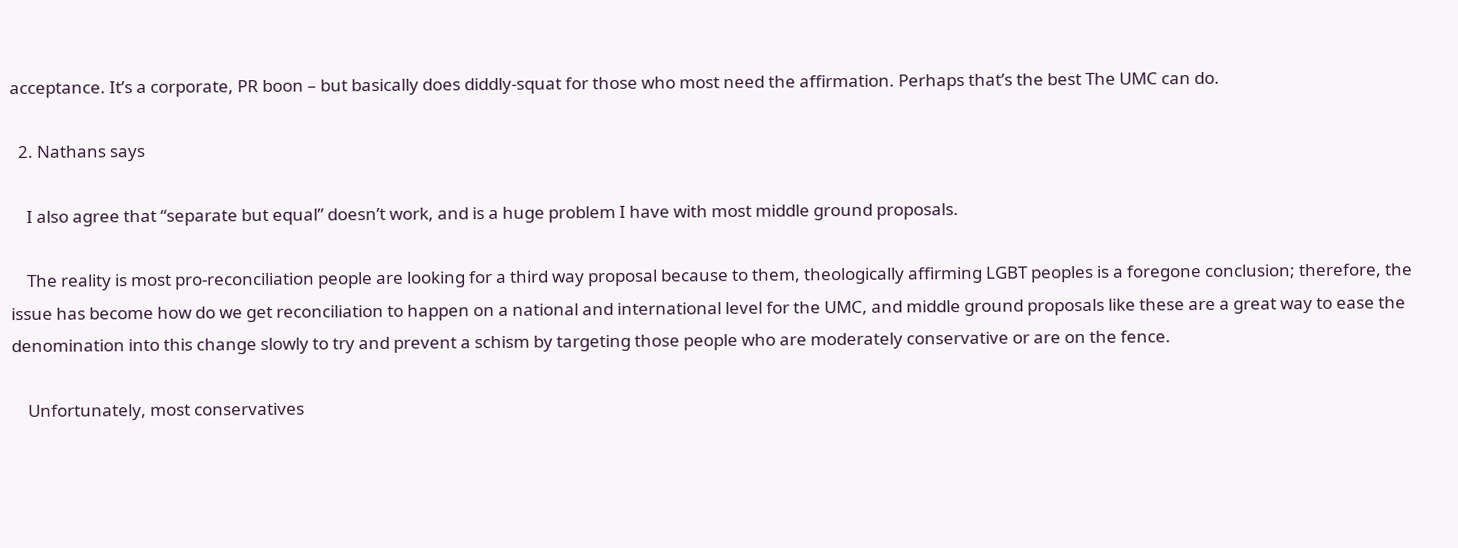acceptance. It’s a corporate, PR boon – but basically does diddly-squat for those who most need the affirmation. Perhaps that’s the best The UMC can do.

  2. Nathans says

    I also agree that “separate but equal” doesn’t work, and is a huge problem I have with most middle ground proposals.

    The reality is most pro-reconciliation people are looking for a third way proposal because to them, theologically affirming LGBT peoples is a foregone conclusion; therefore, the issue has become how do we get reconciliation to happen on a national and international level for the UMC, and middle ground proposals like these are a great way to ease the denomination into this change slowly to try and prevent a schism by targeting those people who are moderately conservative or are on the fence.

    Unfortunately, most conservatives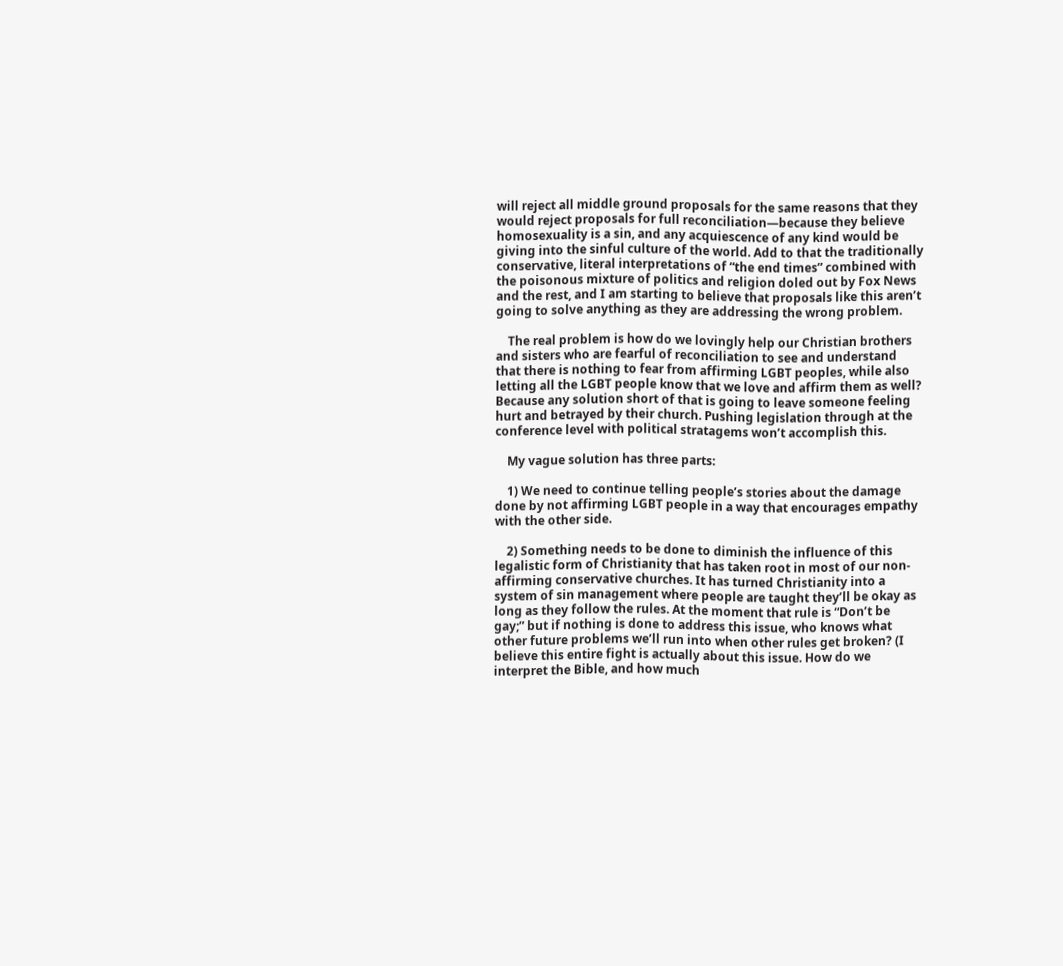will reject all middle ground proposals for the same reasons that they would reject proposals for full reconciliation—because they believe homosexuality is a sin, and any acquiescence of any kind would be giving into the sinful culture of the world. Add to that the traditionally conservative, literal interpretations of “the end times” combined with the poisonous mixture of politics and religion doled out by Fox News and the rest, and I am starting to believe that proposals like this aren’t going to solve anything as they are addressing the wrong problem.

    The real problem is how do we lovingly help our Christian brothers and sisters who are fearful of reconciliation to see and understand that there is nothing to fear from affirming LGBT peoples, while also letting all the LGBT people know that we love and affirm them as well? Because any solution short of that is going to leave someone feeling hurt and betrayed by their church. Pushing legislation through at the conference level with political stratagems won’t accomplish this.

    My vague solution has three parts:

    1) We need to continue telling people’s stories about the damage done by not affirming LGBT people in a way that encourages empathy with the other side.

    2) Something needs to be done to diminish the influence of this legalistic form of Christianity that has taken root in most of our non-affirming conservative churches. It has turned Christianity into a system of sin management where people are taught they’ll be okay as long as they follow the rules. At the moment that rule is “Don’t be gay;” but if nothing is done to address this issue, who knows what other future problems we’ll run into when other rules get broken? (I believe this entire fight is actually about this issue. How do we interpret the Bible, and how much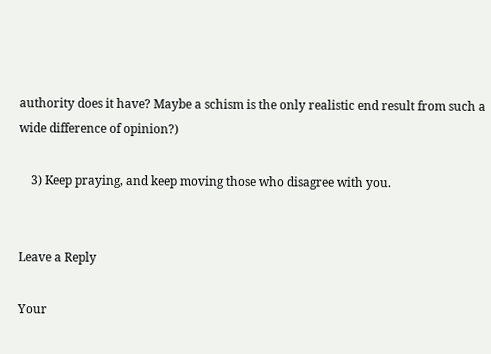authority does it have? Maybe a schism is the only realistic end result from such a wide difference of opinion?)

    3) Keep praying, and keep moving those who disagree with you.


Leave a Reply

Your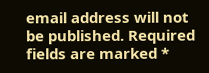email address will not be published. Required fields are marked *